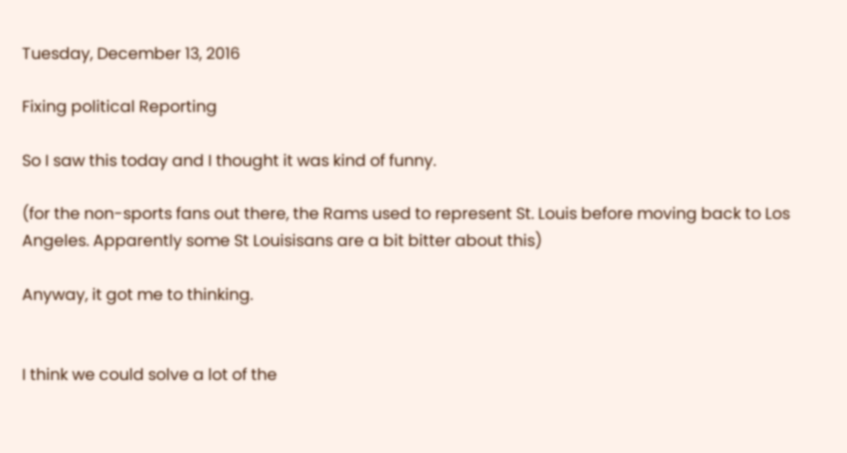Tuesday, December 13, 2016

Fixing political Reporting

So I saw this today and I thought it was kind of funny.

(for the non-sports fans out there, the Rams used to represent St. Louis before moving back to Los Angeles. Apparently some St Louisisans are a bit bitter about this)

Anyway, it got me to thinking.


I think we could solve a lot of the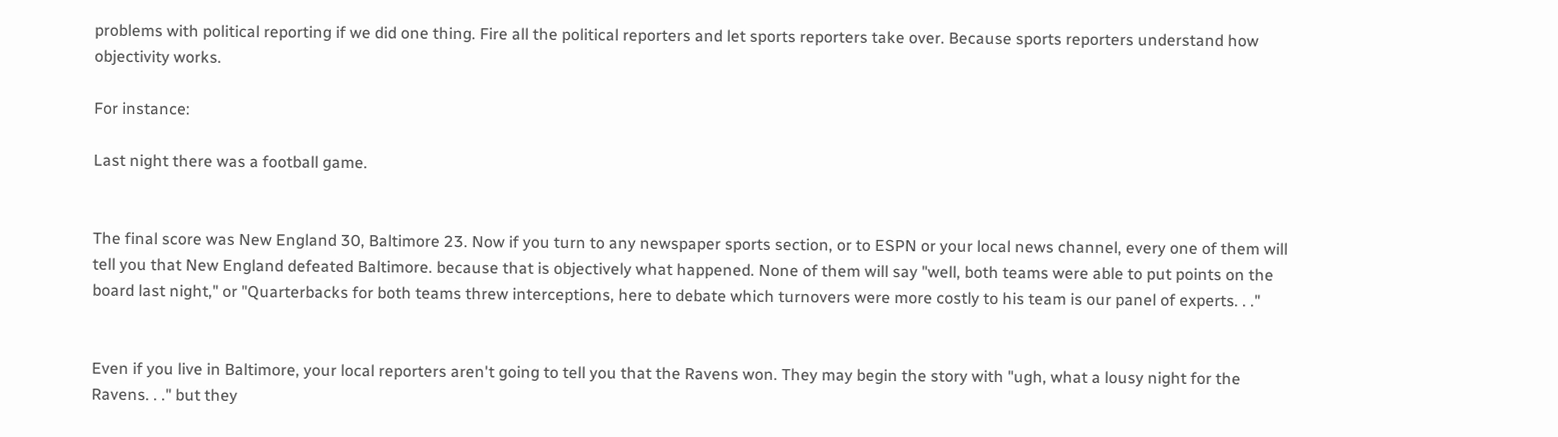problems with political reporting if we did one thing. Fire all the political reporters and let sports reporters take over. Because sports reporters understand how objectivity works.

For instance:

Last night there was a football game.


The final score was New England 30, Baltimore 23. Now if you turn to any newspaper sports section, or to ESPN or your local news channel, every one of them will tell you that New England defeated Baltimore. because that is objectively what happened. None of them will say "well, both teams were able to put points on the board last night," or "Quarterbacks for both teams threw interceptions, here to debate which turnovers were more costly to his team is our panel of experts. . ."


Even if you live in Baltimore, your local reporters aren't going to tell you that the Ravens won. They may begin the story with "ugh, what a lousy night for the Ravens. . ." but they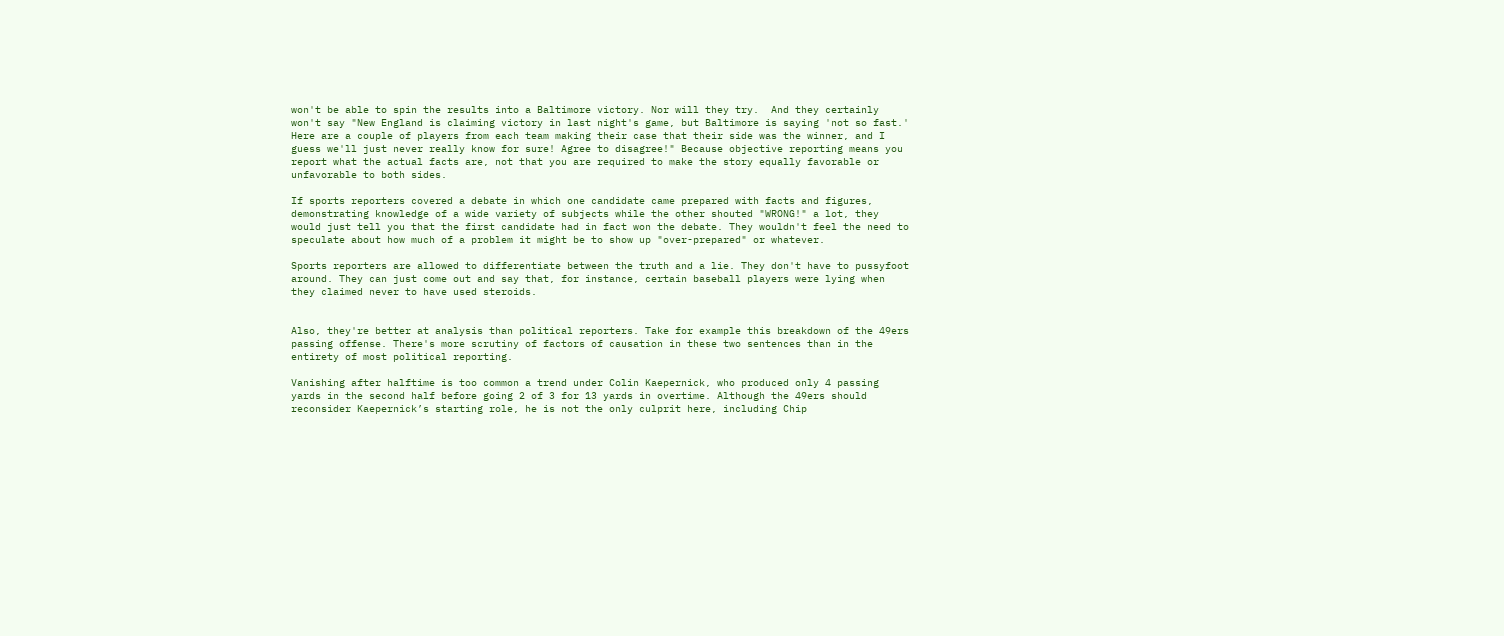won't be able to spin the results into a Baltimore victory. Nor will they try.  And they certainly won't say "New England is claiming victory in last night's game, but Baltimore is saying 'not so fast.' Here are a couple of players from each team making their case that their side was the winner, and I guess we'll just never really know for sure! Agree to disagree!" Because objective reporting means you report what the actual facts are, not that you are required to make the story equally favorable or unfavorable to both sides.

If sports reporters covered a debate in which one candidate came prepared with facts and figures, demonstrating knowledge of a wide variety of subjects while the other shouted "WRONG!" a lot, they would just tell you that the first candidate had in fact won the debate. They wouldn't feel the need to speculate about how much of a problem it might be to show up "over-prepared" or whatever.

Sports reporters are allowed to differentiate between the truth and a lie. They don't have to pussyfoot around. They can just come out and say that, for instance, certain baseball players were lying when they claimed never to have used steroids.


Also, they're better at analysis than political reporters. Take for example this breakdown of the 49ers passing offense. There's more scrutiny of factors of causation in these two sentences than in the entirety of most political reporting.

Vanishing after halftime is too common a trend under Colin Kaepernick, who produced only 4 passing yards in the second half before going 2 of 3 for 13 yards in overtime. Although the 49ers should reconsider Kaepernick’s starting role, he is not the only culprit here, including Chip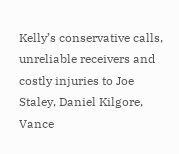Kelly’s conservative calls, unreliable receivers and costly injuries to Joe Staley, Daniel Kilgore, Vance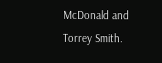McDonald and Torrey Smith.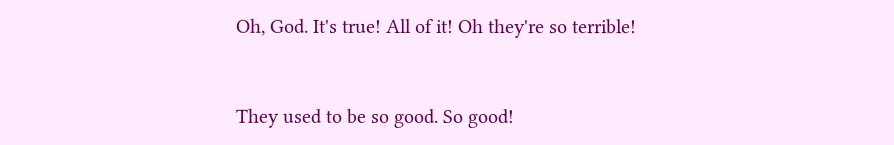Oh, God. It's true! All of it! Oh they're so terrible!


They used to be so good. So good!